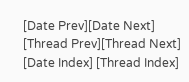[Date Prev][Date Next] [Thread Prev][Thread Next] [Date Index] [Thread Index]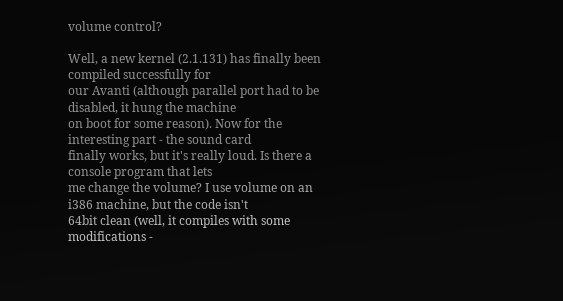volume control?

Well, a new kernel (2.1.131) has finally been compiled successfully for
our Avanti (although parallel port had to be disabled, it hung the machine
on boot for some reason). Now for the interesting part - the sound card
finally works, but it's really loud. Is there a console program that lets
me change the volume? I use volume on an i386 machine, but the code isn't
64bit clean (well, it compiles with some modifications -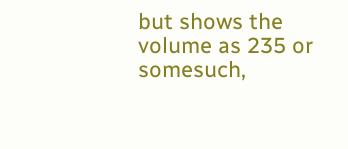but shows the
volume as 235 or somesuch,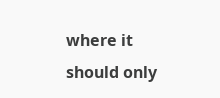where it should only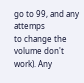go to 99, and any attemps
to change the volume don't work). Any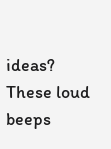ideas? These loud beeps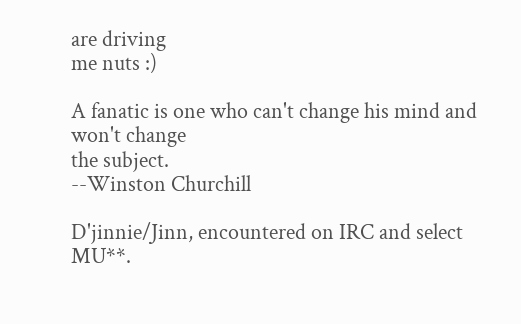are driving
me nuts :)

A fanatic is one who can't change his mind and won't change
the subject.
--Winston Churchill

D'jinnie/Jinn, encountered on IRC and select MU**.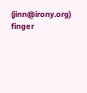(jinn@irony.org)
finger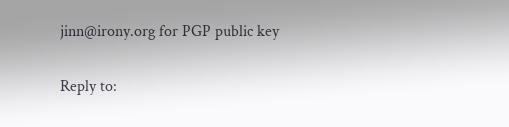jinn@irony.org for PGP public key

Reply to: